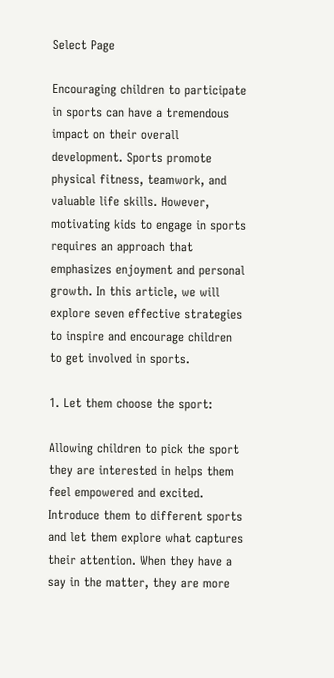Select Page

Encouraging children to participate in sports can have a tremendous impact on their overall development. Sports promote physical fitness, teamwork, and valuable life skills. However, motivating kids to engage in sports requires an approach that emphasizes enjoyment and personal growth. In this article, we will explore seven effective strategies to inspire and encourage children to get involved in sports.

1. Let them choose the sport:

Allowing children to pick the sport they are interested in helps them feel empowered and excited. Introduce them to different sports and let them explore what captures their attention. When they have a say in the matter, they are more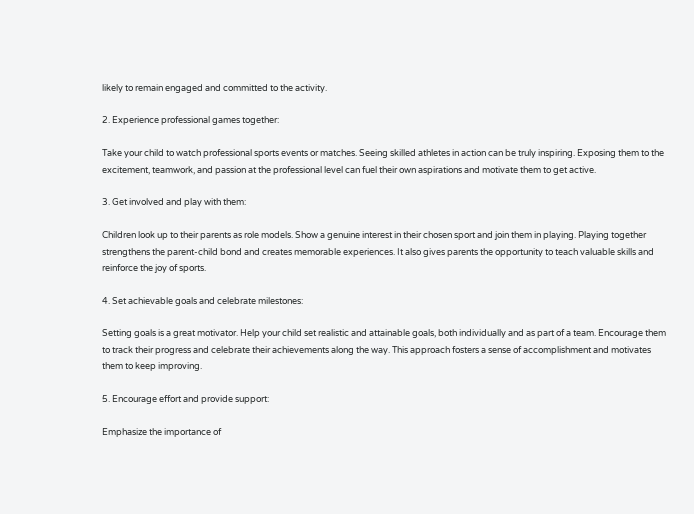likely to remain engaged and committed to the activity.

2. Experience professional games together:

Take your child to watch professional sports events or matches. Seeing skilled athletes in action can be truly inspiring. Exposing them to the excitement, teamwork, and passion at the professional level can fuel their own aspirations and motivate them to get active.

3. Get involved and play with them:

Children look up to their parents as role models. Show a genuine interest in their chosen sport and join them in playing. Playing together strengthens the parent-child bond and creates memorable experiences. It also gives parents the opportunity to teach valuable skills and reinforce the joy of sports.

4. Set achievable goals and celebrate milestones:

Setting goals is a great motivator. Help your child set realistic and attainable goals, both individually and as part of a team. Encourage them to track their progress and celebrate their achievements along the way. This approach fosters a sense of accomplishment and motivates them to keep improving.

5. Encourage effort and provide support:

Emphasize the importance of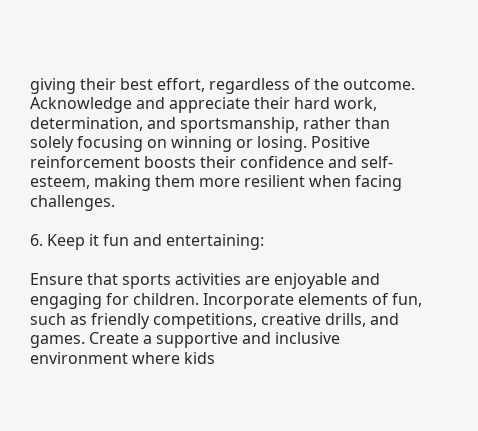giving their best effort, regardless of the outcome. Acknowledge and appreciate their hard work, determination, and sportsmanship, rather than solely focusing on winning or losing. Positive reinforcement boosts their confidence and self-esteem, making them more resilient when facing challenges.

6. Keep it fun and entertaining:

Ensure that sports activities are enjoyable and engaging for children. Incorporate elements of fun, such as friendly competitions, creative drills, and games. Create a supportive and inclusive environment where kids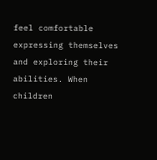feel comfortable expressing themselves and exploring their abilities. When children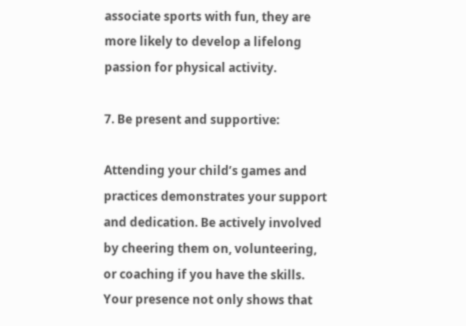associate sports with fun, they are more likely to develop a lifelong passion for physical activity.

7. Be present and supportive:

Attending your child’s games and practices demonstrates your support and dedication. Be actively involved by cheering them on, volunteering, or coaching if you have the skills. Your presence not only shows that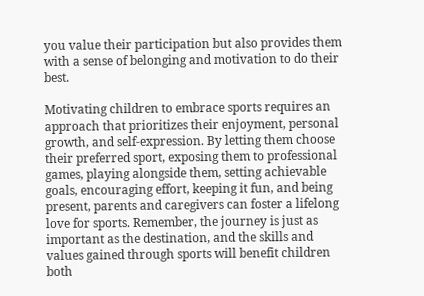you value their participation but also provides them with a sense of belonging and motivation to do their best.

Motivating children to embrace sports requires an approach that prioritizes their enjoyment, personal growth, and self-expression. By letting them choose their preferred sport, exposing them to professional games, playing alongside them, setting achievable goals, encouraging effort, keeping it fun, and being present, parents and caregivers can foster a lifelong love for sports. Remember, the journey is just as important as the destination, and the skills and values gained through sports will benefit children both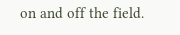on and off the field.